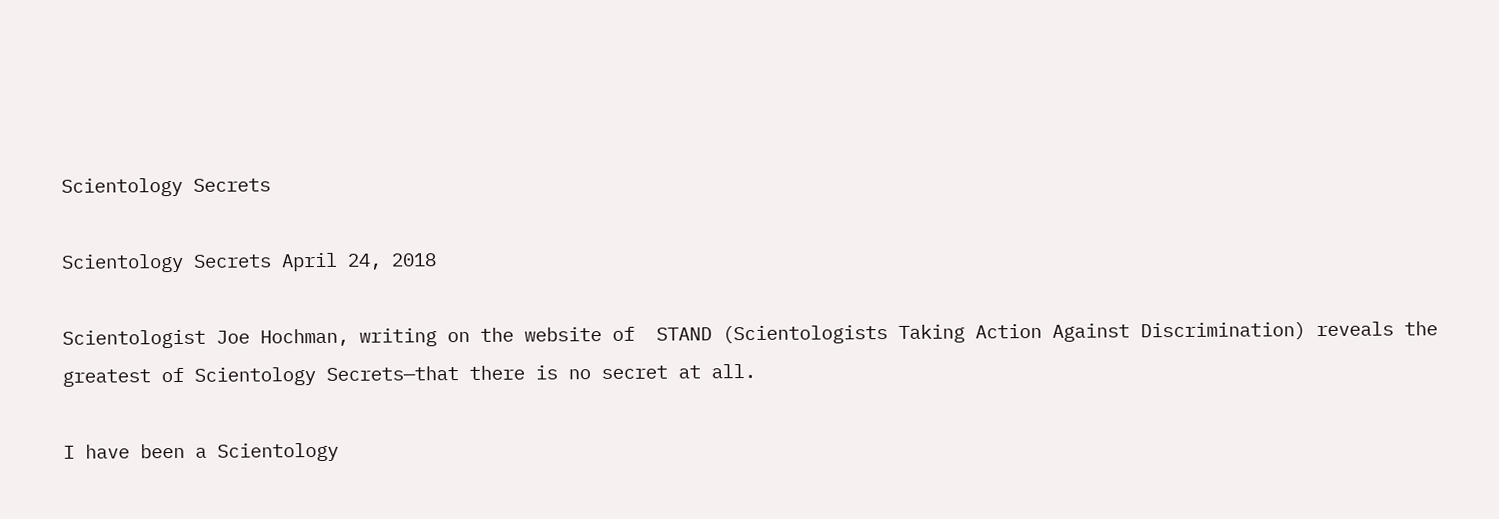Scientology Secrets

Scientology Secrets April 24, 2018

Scientologist Joe Hochman, writing on the website of  STAND (Scientologists Taking Action Against Discrimination) reveals the greatest of Scientology Secrets—that there is no secret at all.

I have been a Scientology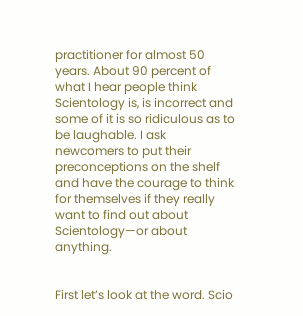practitioner for almost 50 years. About 90 percent of what I hear people think Scientology is, is incorrect and some of it is so ridiculous as to be laughable. I ask newcomers to put their preconceptions on the shelf and have the courage to think for themselves if they really want to find out about Scientology—or about anything.


First let’s look at the word. Scio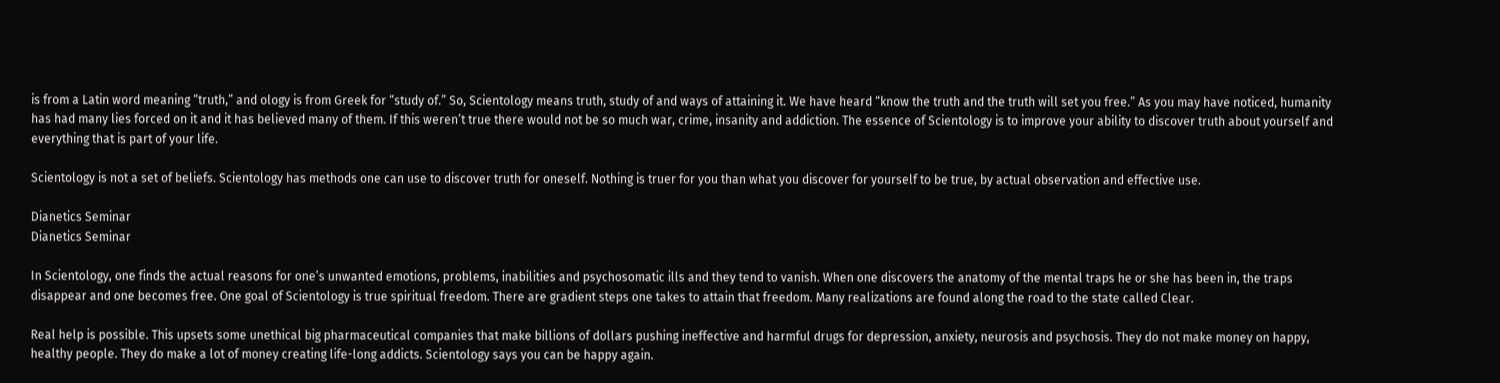is from a Latin word meaning “truth,” and ology is from Greek for “study of.” So, Scientology means truth, study of and ways of attaining it. We have heard “know the truth and the truth will set you free.” As you may have noticed, humanity has had many lies forced on it and it has believed many of them. If this weren’t true there would not be so much war, crime, insanity and addiction. The essence of Scientology is to improve your ability to discover truth about yourself and everything that is part of your life.

Scientology is not a set of beliefs. Scientology has methods one can use to discover truth for oneself. Nothing is truer for you than what you discover for yourself to be true, by actual observation and effective use.

Dianetics Seminar
Dianetics Seminar

In Scientology, one finds the actual reasons for one’s unwanted emotions, problems, inabilities and psychosomatic ills and they tend to vanish. When one discovers the anatomy of the mental traps he or she has been in, the traps disappear and one becomes free. One goal of Scientology is true spiritual freedom. There are gradient steps one takes to attain that freedom. Many realizations are found along the road to the state called Clear.

Real help is possible. This upsets some unethical big pharmaceutical companies that make billions of dollars pushing ineffective and harmful drugs for depression, anxiety, neurosis and psychosis. They do not make money on happy, healthy people. They do make a lot of money creating life-long addicts. Scientology says you can be happy again.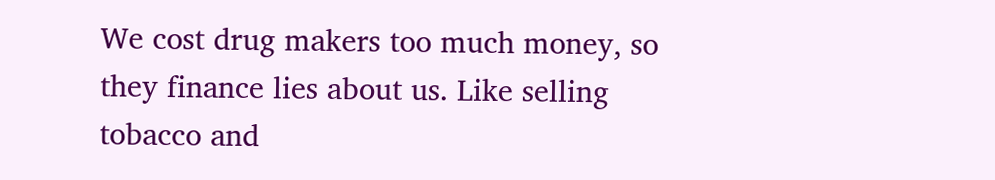We cost drug makers too much money, so they finance lies about us. Like selling tobacco and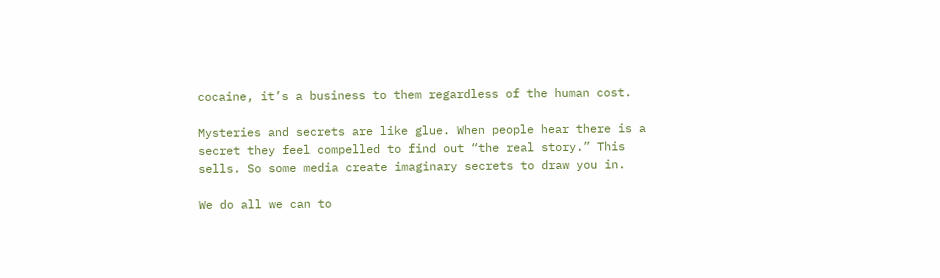cocaine, it’s a business to them regardless of the human cost.

Mysteries and secrets are like glue. When people hear there is a secret they feel compelled to find out “the real story.” This sells. So some media create imaginary secrets to draw you in.

We do all we can to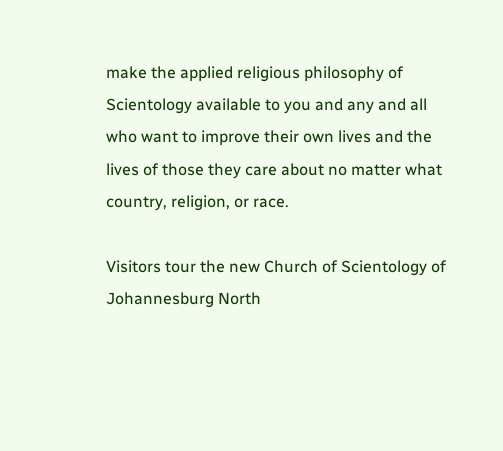make the applied religious philosophy of Scientology available to you and any and all who want to improve their own lives and the lives of those they care about no matter what country, religion, or race.

Visitors tour the new Church of Scientology of Johannesburg North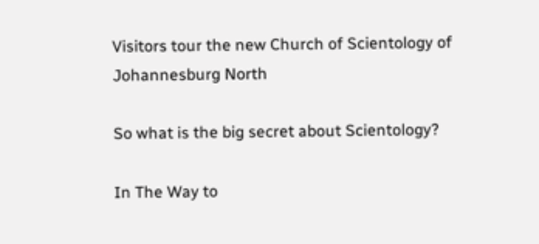Visitors tour the new Church of Scientology of Johannesburg North

So what is the big secret about Scientology?

In The Way to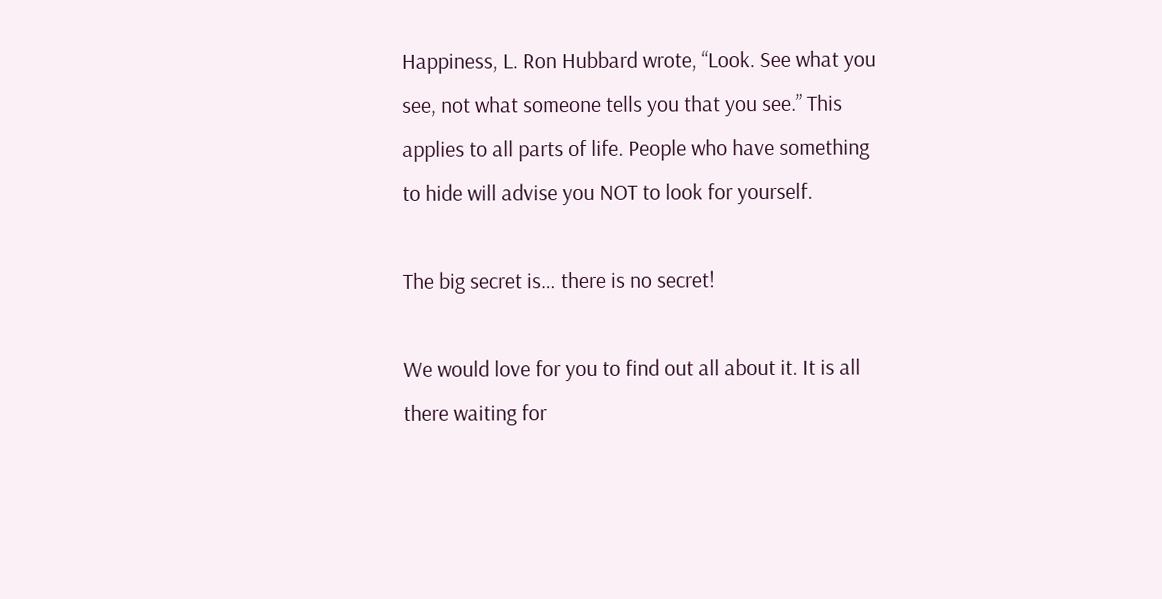Happiness, L. Ron Hubbard wrote, “Look. See what you see, not what someone tells you that you see.” This applies to all parts of life. People who have something to hide will advise you NOT to look for yourself.

The big secret is… there is no secret!

We would love for you to find out all about it. It is all there waiting for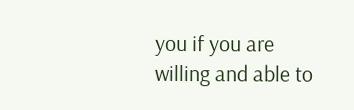you if you are willing and able to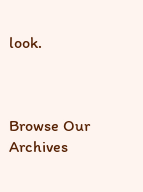look.



Browse Our Archives